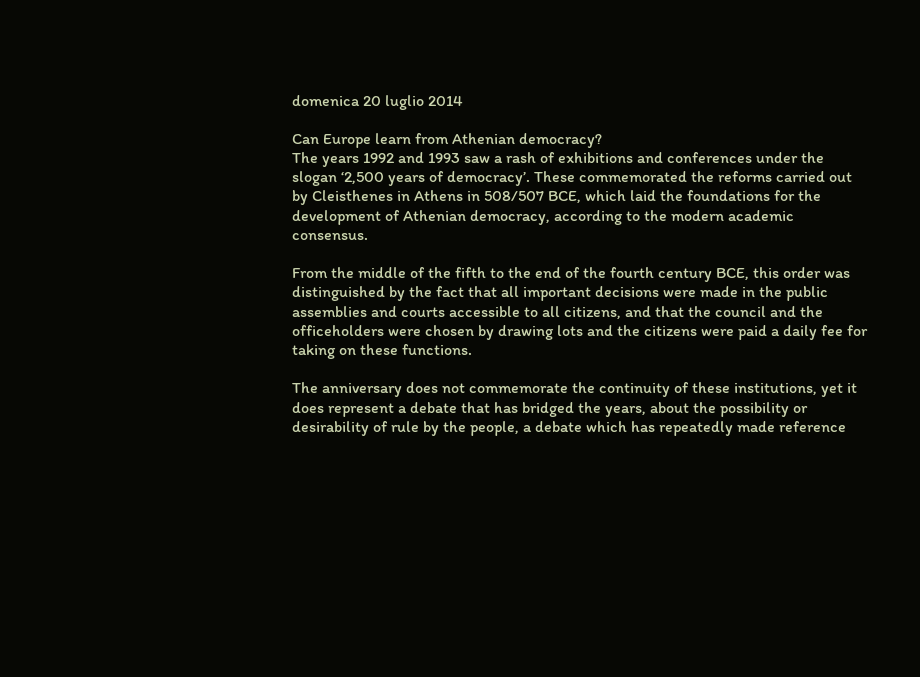domenica 20 luglio 2014

Can Europe learn from Athenian democracy?
The years 1992 and 1993 saw a rash of exhibitions and conferences under the slogan ‘2,500 years of democracy’. These commemorated the reforms carried out by Cleisthenes in Athens in 508/507 BCE, which laid the foundations for the development of Athenian democracy, according to the modern academic consensus.

From the middle of the fifth to the end of the fourth century BCE, this order was distinguished by the fact that all important decisions were made in the public assemblies and courts accessible to all citizens, and that the council and the officeholders were chosen by drawing lots and the citizens were paid a daily fee for taking on these functions.

The anniversary does not commemorate the continuity of these institutions, yet it does represent a debate that has bridged the years, about the possibility or desirability of rule by the people, a debate which has repeatedly made reference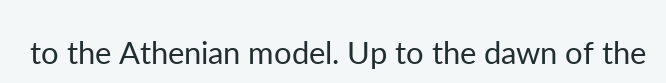to the Athenian model. Up to the dawn of the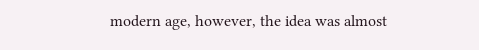modern age, however, the idea was almost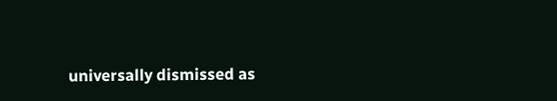universally dismissed as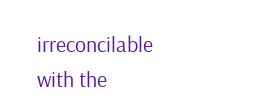irreconcilable with the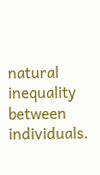natural inequality between individuals.